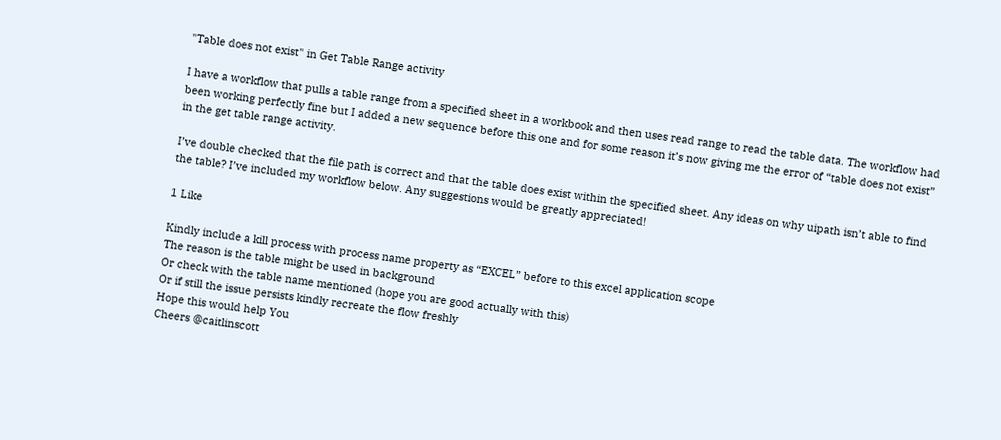"Table does not exist" in Get Table Range activity

I have a workflow that pulls a table range from a specified sheet in a workbook and then uses read range to read the table data. The workflow had been working perfectly fine but I added a new sequence before this one and for some reason it’s now giving me the error of “table does not exist” in the get table range activity.

I’ve double checked that the file path is correct and that the table does exist within the specified sheet. Any ideas on why uipath isn’t able to find the table? I’ve included my workflow below. Any suggestions would be greatly appreciated!

1 Like

Kindly include a kill process with process name property as “EXCEL” before to this excel application scope
The reason is the table might be used in background
Or check with the table name mentioned (hope you are good actually with this)
Or if still the issue persists kindly recreate the flow freshly
Hope this would help You
Cheers @caitlinscott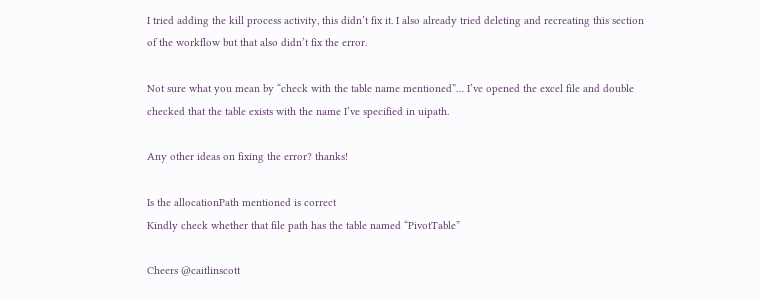I tried adding the kill process activity, this didn’t fix it. I also already tried deleting and recreating this section of the workflow but that also didn’t fix the error.

Not sure what you mean by “check with the table name mentioned”… I’ve opened the excel file and double checked that the table exists with the name I’ve specified in uipath.

Any other ideas on fixing the error? thanks!

Is the allocationPath mentioned is correct
Kindly check whether that file path has the table named “PivotTable”

Cheers @caitlinscott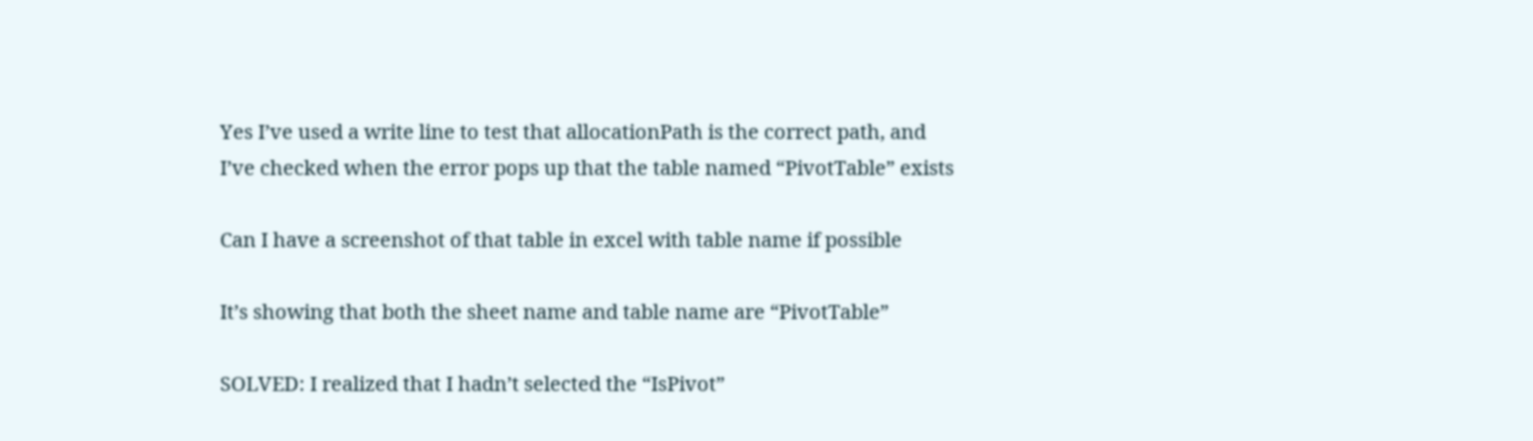Yes I’ve used a write line to test that allocationPath is the correct path, and I’ve checked when the error pops up that the table named “PivotTable” exists

Can I have a screenshot of that table in excel with table name if possible

It’s showing that both the sheet name and table name are “PivotTable”

SOLVED: I realized that I hadn’t selected the “IsPivot”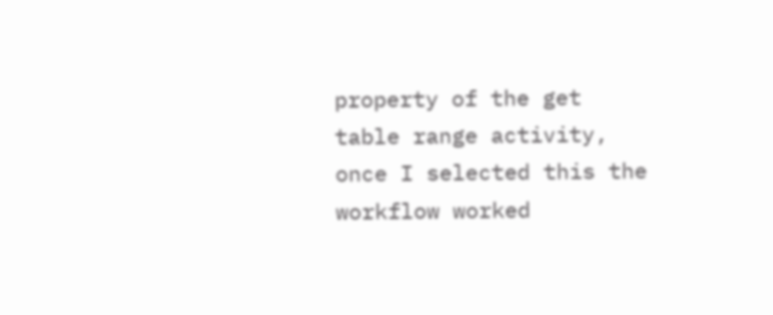property of the get table range activity, once I selected this the workflow worked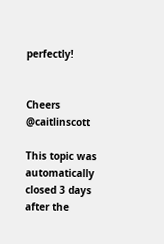perfectly!


Cheers @caitlinscott

This topic was automatically closed 3 days after the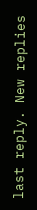last reply. New replies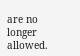are no longer allowed.